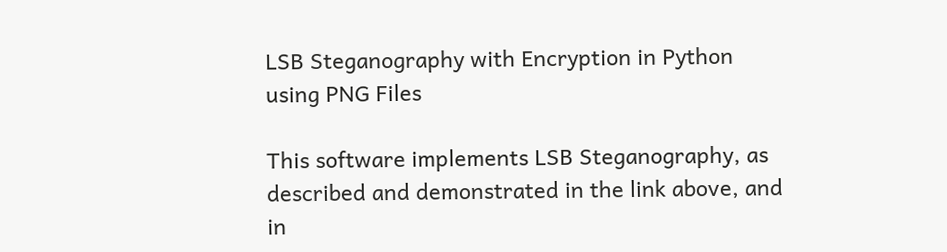LSB Steganography with Encryption in Python using PNG Files

This software implements LSB Steganography, as described and demonstrated in the link above, and in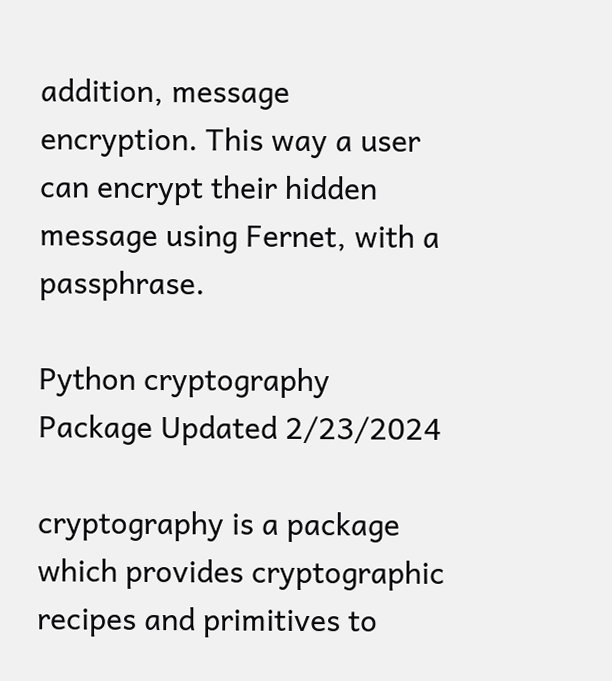addition, message encryption. This way a user can encrypt their hidden message using Fernet, with a passphrase.

Python cryptography Package Updated 2/23/2024

cryptography is a package which provides cryptographic recipes and primitives to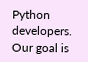Python developers. Our goal is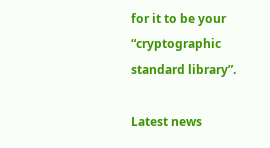for it to be your “cryptographic standard library”.

Latest news